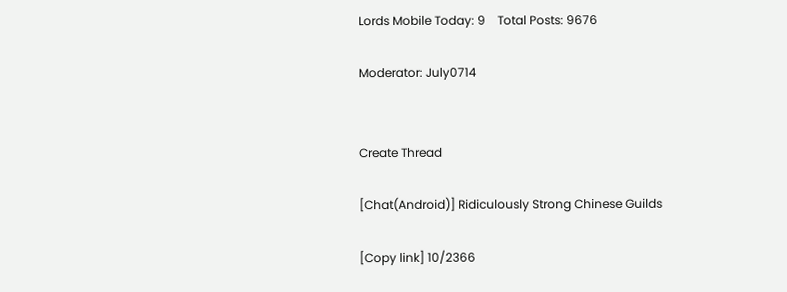Lords Mobile Today: 9    Total Posts: 9676

Moderator: July0714


Create Thread

[Chat(Android)] Ridiculously Strong Chinese Guilds

[Copy link] 10/2366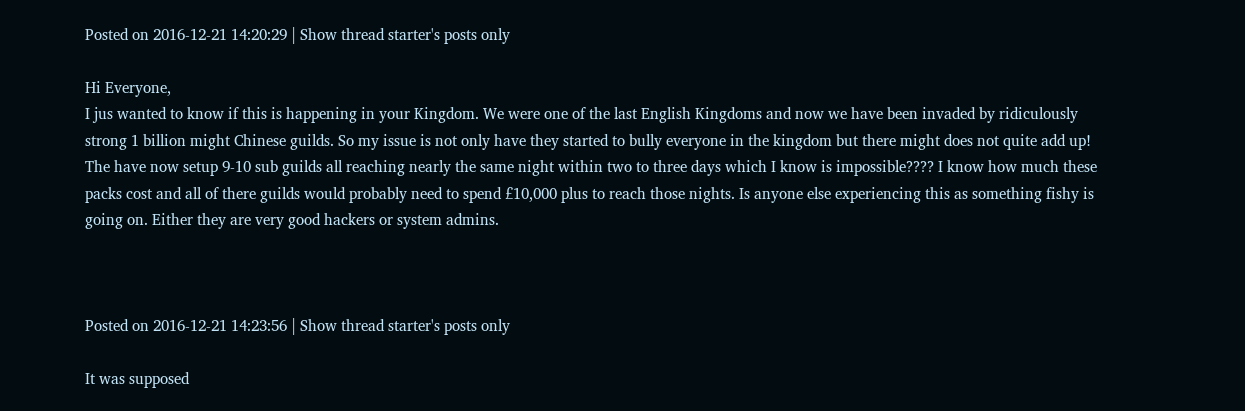Posted on 2016-12-21 14:20:29 | Show thread starter's posts only

Hi Everyone,
I jus wanted to know if this is happening in your Kingdom. We were one of the last English Kingdoms and now we have been invaded by ridiculously strong 1 billion might Chinese guilds. So my issue is not only have they started to bully everyone in the kingdom but there might does not quite add up! The have now setup 9-10 sub guilds all reaching nearly the same night within two to three days which I know is impossible???? I know how much these packs cost and all of there guilds would probably need to spend £10,000 plus to reach those nights. Is anyone else experiencing this as something fishy is going on. Either they are very good hackers or system admins.



Posted on 2016-12-21 14:23:56 | Show thread starter's posts only

It was supposed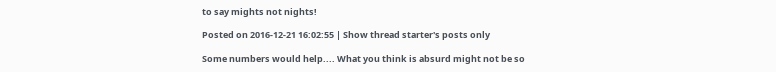to say mights not nights!

Posted on 2016-12-21 16:02:55 | Show thread starter's posts only

Some numbers would help.... What you think is absurd might not be so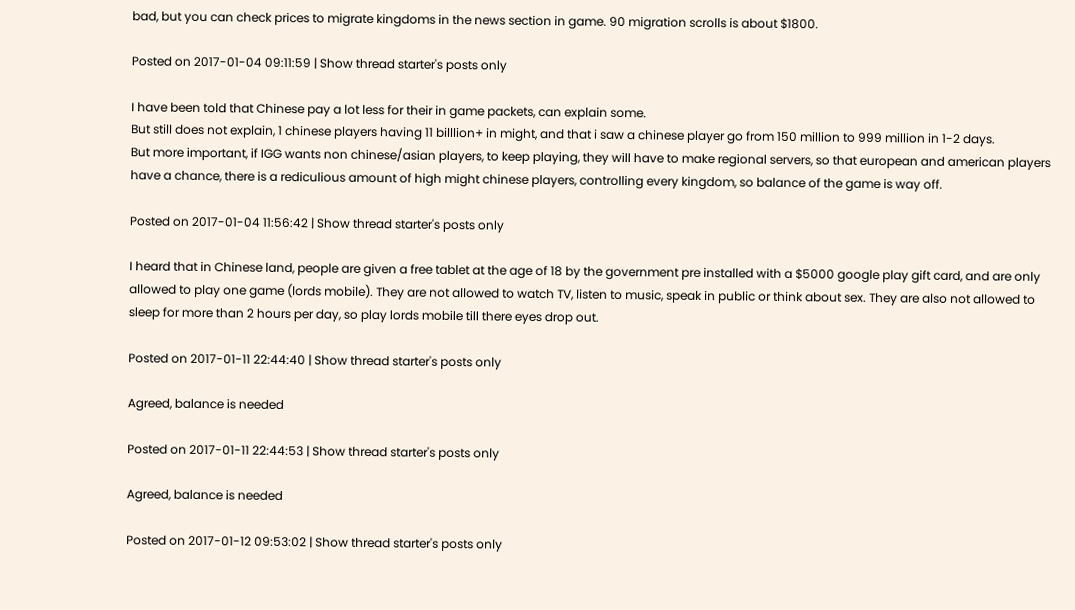bad, but you can check prices to migrate kingdoms in the news section in game. 90 migration scrolls is about $1800.

Posted on 2017-01-04 09:11:59 | Show thread starter's posts only

I have been told that Chinese pay a lot less for their in game packets, can explain some.
But still does not explain, 1 chinese players having 11 billlion+ in might, and that i saw a chinese player go from 150 million to 999 million in 1-2 days.
But more important, if IGG wants non chinese/asian players, to keep playing, they will have to make regional servers, so that european and american players have a chance, there is a rediculious amount of high might chinese players, controlling every kingdom, so balance of the game is way off.

Posted on 2017-01-04 11:56:42 | Show thread starter's posts only

I heard that in Chinese land, people are given a free tablet at the age of 18 by the government pre installed with a $5000 google play gift card, and are only allowed to play one game (lords mobile). They are not allowed to watch TV, listen to music, speak in public or think about sex. They are also not allowed to sleep for more than 2 hours per day, so play lords mobile till there eyes drop out.

Posted on 2017-01-11 22:44:40 | Show thread starter's posts only

Agreed, balance is needed

Posted on 2017-01-11 22:44:53 | Show thread starter's posts only

Agreed, balance is needed

Posted on 2017-01-12 09:53:02 | Show thread starter's posts only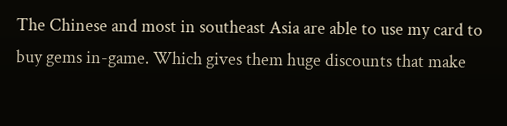The Chinese and most in southeast Asia are able to use my card to buy gems in-game. Which gives them huge discounts that make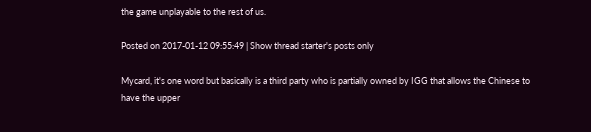the game unplayable to the rest of us.

Posted on 2017-01-12 09:55:49 | Show thread starter's posts only

Mycard, it's one word but basically is a third party who is partially owned by IGG that allows the Chinese to have the upper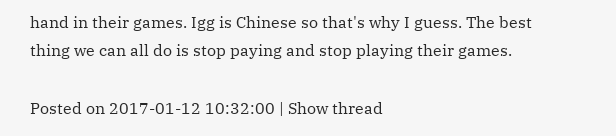hand in their games. Igg is Chinese so that's why I guess. The best thing we can all do is stop paying and stop playing their games.

Posted on 2017-01-12 10:32:00 | Show thread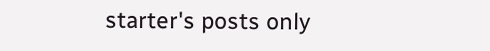starter's posts only